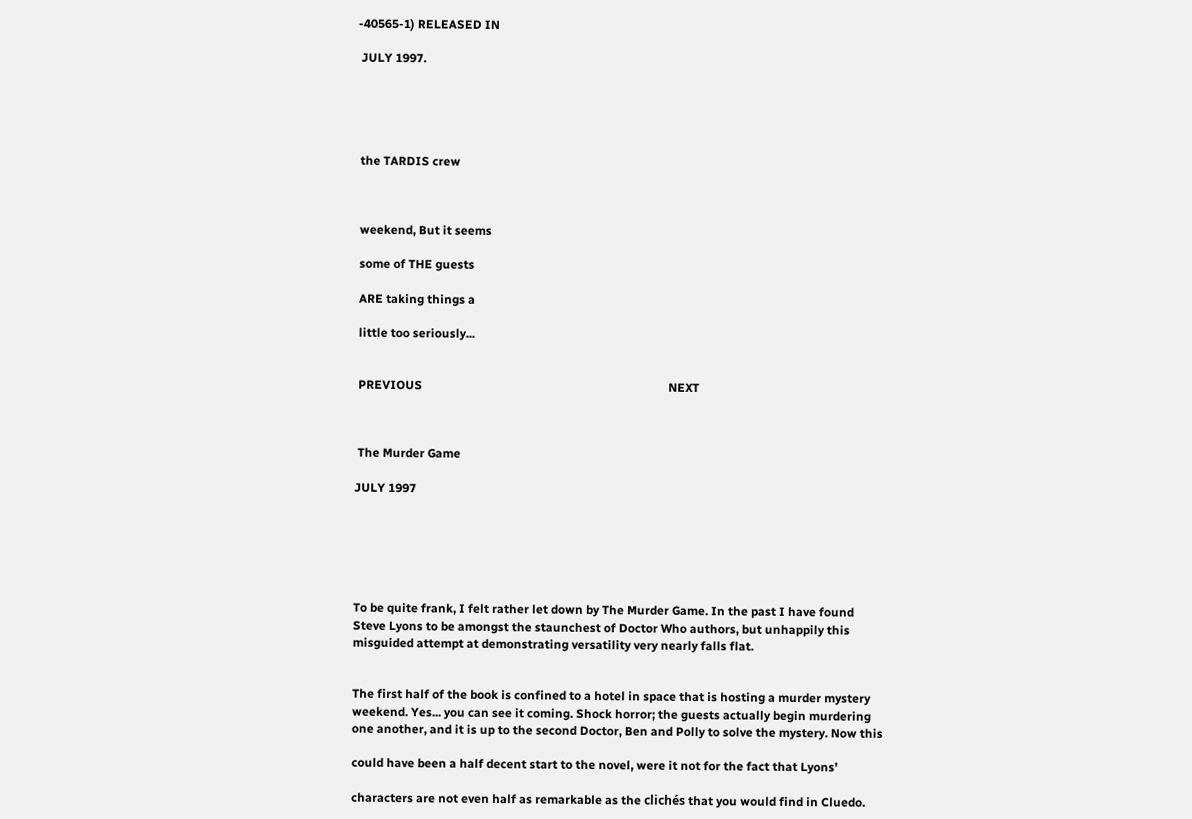-40565-1) RELEASED IN

 JULY 1997.





 the TARDIS crew



 weekend, But it seems

 some of THE guests

 ARE taking things a

 little too seriously...


 PREVIOUS                                                                                  NEXT



 The Murder Game

JULY 1997






To be quite frank, I felt rather let down by The Murder Game. In the past I have found Steve Lyons to be amongst the staunchest of Doctor Who authors, but unhappily this misguided attempt at demonstrating versatility very nearly falls flat.


The first half of the book is confined to a hotel in space that is hosting a murder mystery weekend. Yes... you can see it coming. Shock horror; the guests actually begin murdering one another, and it is up to the second Doctor, Ben and Polly to solve the mystery. Now this

could have been a half decent start to the novel, were it not for the fact that Lyons’

characters are not even half as remarkable as the clichés that you would find in Cluedo.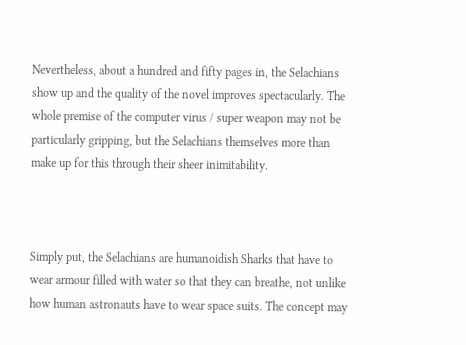Nevertheless, about a hundred and fifty pages in, the Selachians show up and the quality of the novel improves spectacularly. The whole premise of the computer virus / super weapon may not be particularly gripping, but the Selachians themselves more than make up for this through their sheer inimitability.



Simply put, the Selachians are humanoidish Sharks that have to wear armour filled with water so that they can breathe, not unlike how human astronauts have to wear space suits. The concept may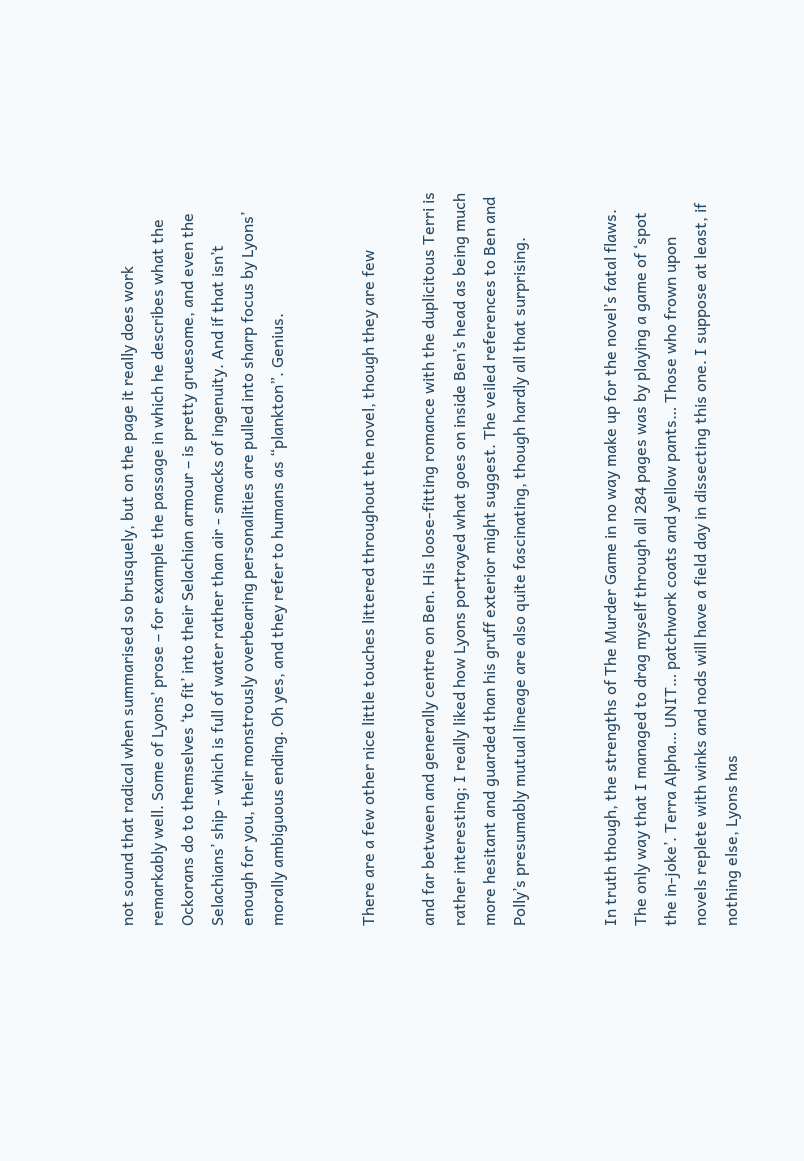not sound that radical when summarised so brusquely, but on the page it really does work remarkably well. Some of Lyons’ prose – for example the passage in which he describes what the Ockorans do to themselves ‘to fit’ into their Selachian armour – is pretty gruesome, and even the Selachians’ ship - which is full of water rather than air - smacks of ingenuity. And if that isn’t enough for you, their monstrously overbearing personalities are pulled into sharp focus by Lyons’ morally ambiguous ending. Oh yes, and they refer to humans as “plankton”. Genius.


There are a few other nice little touches littered throughout the novel, though they are few

and far between and generally centre on Ben. His loose-fitting romance with the duplicitous Terri is rather interesting; I really liked how Lyons portrayed what goes on inside Ben’s head as being much more hesitant and guarded than his gruff exterior might suggest. The veiled references to Ben and Polly’s presumably mutual lineage are also quite fascinating, though hardly all that surprising.


In truth though, the strengths of The Murder Game in no way make up for the novel’s fatal flaws. The only way that I managed to drag myself through all 284 pages was by playing a game of ‘spot the in-joke’. Terra Alpha… UNIT… patchwork coats and yellow pants… Those who frown upon novels replete with winks and nods will have a field day in dissecting this one. I suppose at least, if nothing else, Lyons has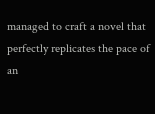managed to craft a novel that perfectly replicates the pace of an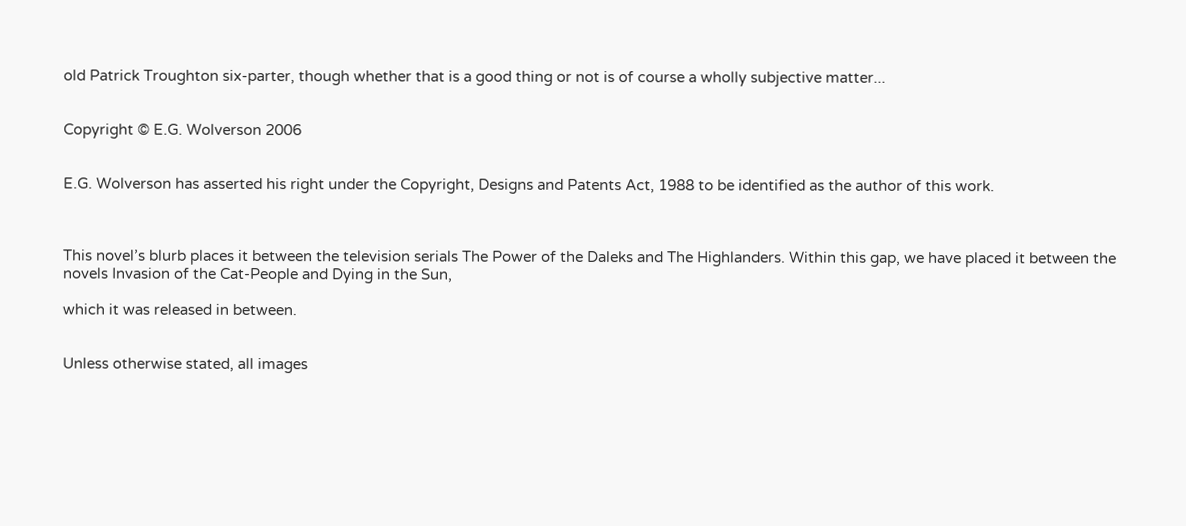old Patrick Troughton six-parter, though whether that is a good thing or not is of course a wholly subjective matter...


Copyright © E.G. Wolverson 2006


E.G. Wolverson has asserted his right under the Copyright, Designs and Patents Act, 1988 to be identified as the author of this work.



This novel’s blurb places it between the television serials The Power of the Daleks and The Highlanders. Within this gap, we have placed it between the novels Invasion of the Cat-People and Dying in the Sun,

which it was released in between.


Unless otherwise stated, all images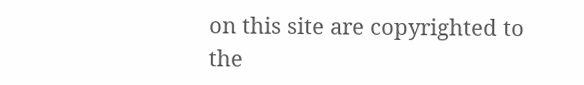on this site are copyrighted to the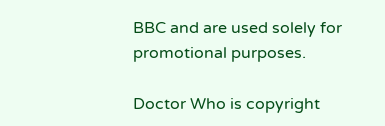BBC and are used solely for promotional purposes.

Doctor Who is copyright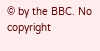© by the BBC. No copyright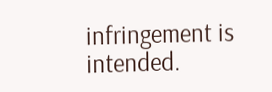infringement is intended.